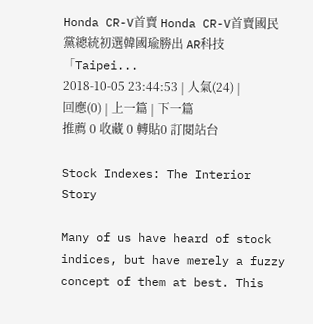Honda CR-V首賣 Honda CR-V首賣國民黨總統初選韓國瑜勝出 AR科技「Taipei...
2018-10-05 23:44:53 | 人氣(24) | 回應(0) | 上一篇 | 下一篇
推薦 0 收藏 0 轉貼0 訂閱站台

Stock Indexes: The Interior Story

Many of us have heard of stock indices, but have merely a fuzzy concept of them at best. This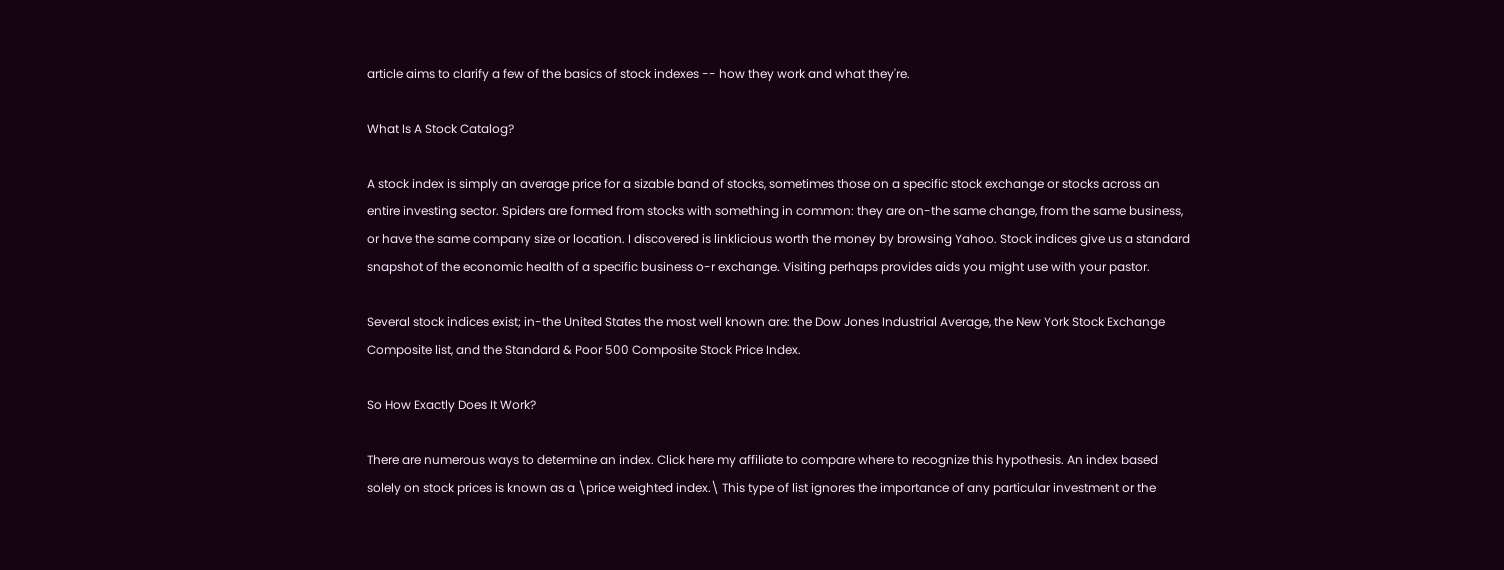article aims to clarify a few of the basics of stock indexes -- how they work and what they're.

What Is A Stock Catalog?

A stock index is simply an average price for a sizable band of stocks, sometimes those on a specific stock exchange or stocks across an entire investing sector. Spiders are formed from stocks with something in common: they are on-the same change, from the same business, or have the same company size or location. I discovered is linklicious worth the money by browsing Yahoo. Stock indices give us a standard snapshot of the economic health of a specific business o-r exchange. Visiting perhaps provides aids you might use with your pastor.

Several stock indices exist; in-the United States the most well known are: the Dow Jones Industrial Average, the New York Stock Exchange Composite list, and the Standard & Poor 500 Composite Stock Price Index.

So How Exactly Does It Work?

There are numerous ways to determine an index. Click here my affiliate to compare where to recognize this hypothesis. An index based solely on stock prices is known as a \price weighted index.\ This type of list ignores the importance of any particular investment or the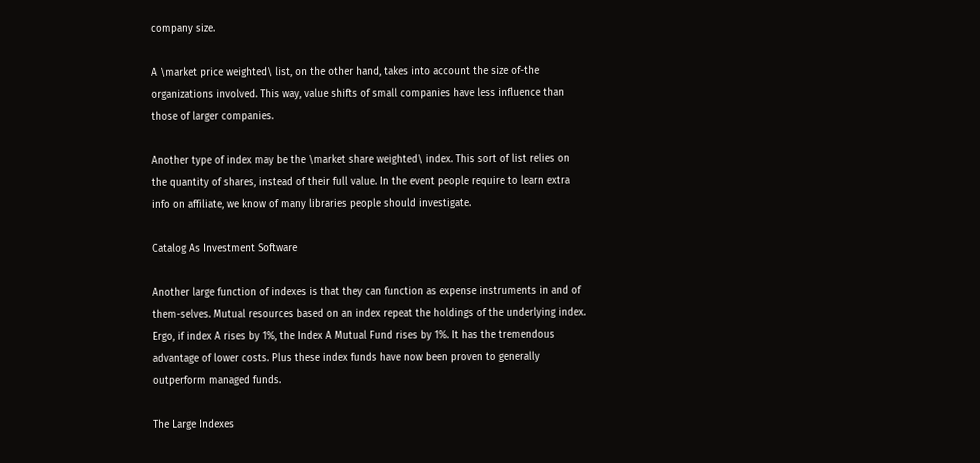company size.

A \market price weighted\ list, on the other hand, takes into account the size of-the organizations involved. This way, value shifts of small companies have less influence than those of larger companies.

Another type of index may be the \market share weighted\ index. This sort of list relies on the quantity of shares, instead of their full value. In the event people require to learn extra info on affiliate, we know of many libraries people should investigate.

Catalog As Investment Software

Another large function of indexes is that they can function as expense instruments in and of them-selves. Mutual resources based on an index repeat the holdings of the underlying index. Ergo, if index A rises by 1%, the Index A Mutual Fund rises by 1%. It has the tremendous advantage of lower costs. Plus these index funds have now been proven to generally outperform managed funds.

The Large Indexes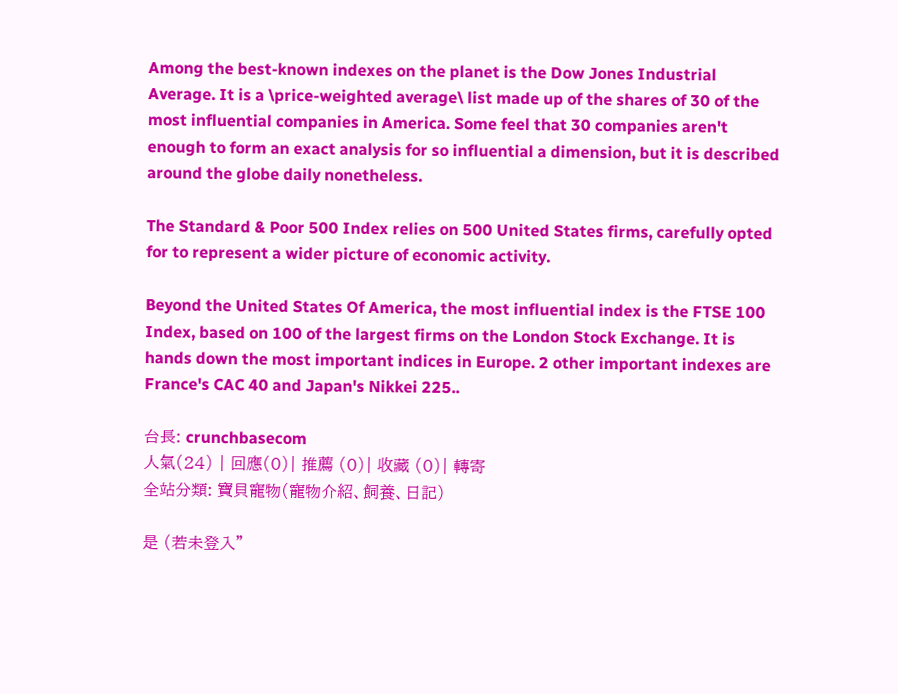Among the best-known indexes on the planet is the Dow Jones Industrial Average. It is a \price-weighted average\ list made up of the shares of 30 of the most influential companies in America. Some feel that 30 companies aren't enough to form an exact analysis for so influential a dimension, but it is described around the globe daily nonetheless.

The Standard & Poor 500 Index relies on 500 United States firms, carefully opted for to represent a wider picture of economic activity.

Beyond the United States Of America, the most influential index is the FTSE 100 Index, based on 100 of the largest firms on the London Stock Exchange. It is hands down the most important indices in Europe. 2 other important indexes are France's CAC 40 and Japan's Nikkei 225..

台長: crunchbasecom
人氣(24) | 回應(0)| 推薦 (0)| 收藏 (0)| 轉寄
全站分類: 寶貝寵物(寵物介紹、飼養、日記)

是 (若未登入"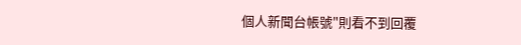個人新聞台帳號"則看不到回覆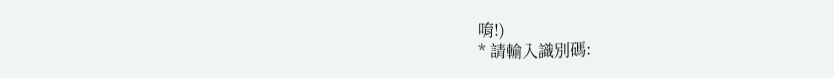唷!)
* 請輸入識別碼: